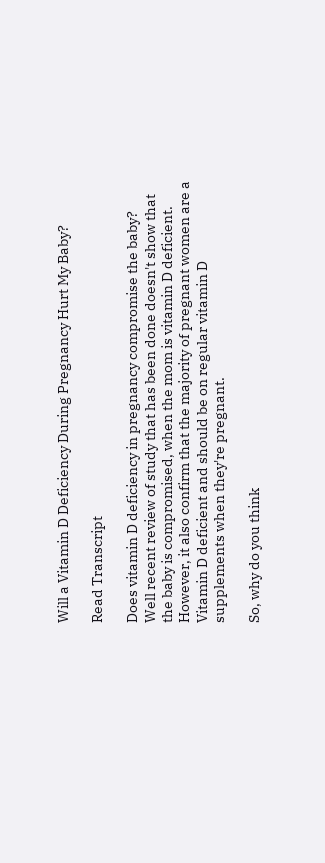Will a Vitamin D Deficiency During Pregnancy Hurt My Baby?

Read Transcript

Does vitamin D deficiency in pregnancy compromise the baby? Well recent review of study that has been done doesn't show that the baby is compromised, when the mom is vitamin D deficient. However, it also confirm that the majority of pregnant women are a Vitamin D deficient and should be on regular vitamin D supplements when they're pregnant.

So, why do you think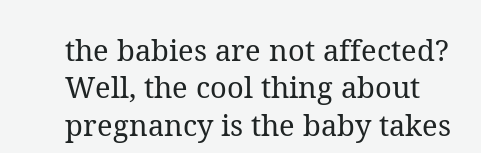the babies are not affected? Well, the cool thing about pregnancy is the baby takes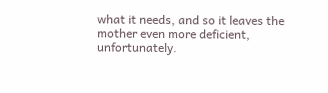what it needs, and so it leaves the mother even more deficient, unfortunately.